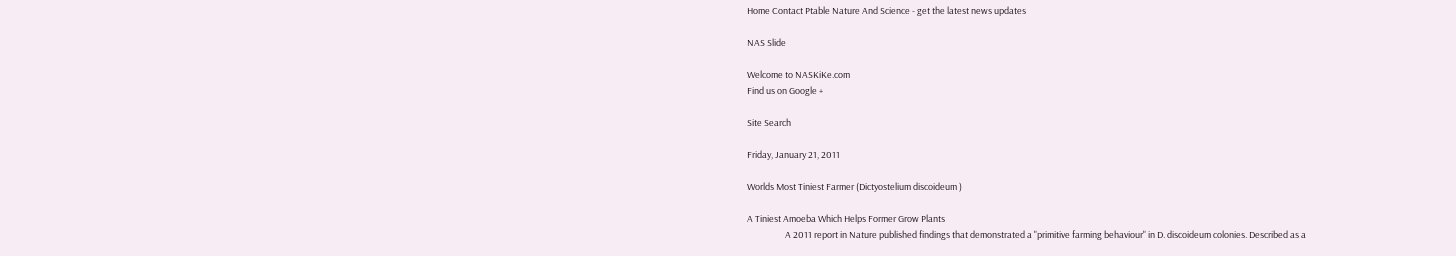Home Contact Ptable Nature And Science - get the latest news updates

NAS Slide

Welcome to NASKiKe.com
Find us on Google +

Site Search

Friday, January 21, 2011

Worlds Most Tiniest Farmer (Dictyostelium discoideum )

A Tiniest Amoeba Which Helps Former Grow Plants
                   A 2011 report in Nature published findings that demonstrated a "primitive farming behaviour" in D. discoideum colonies. Described as a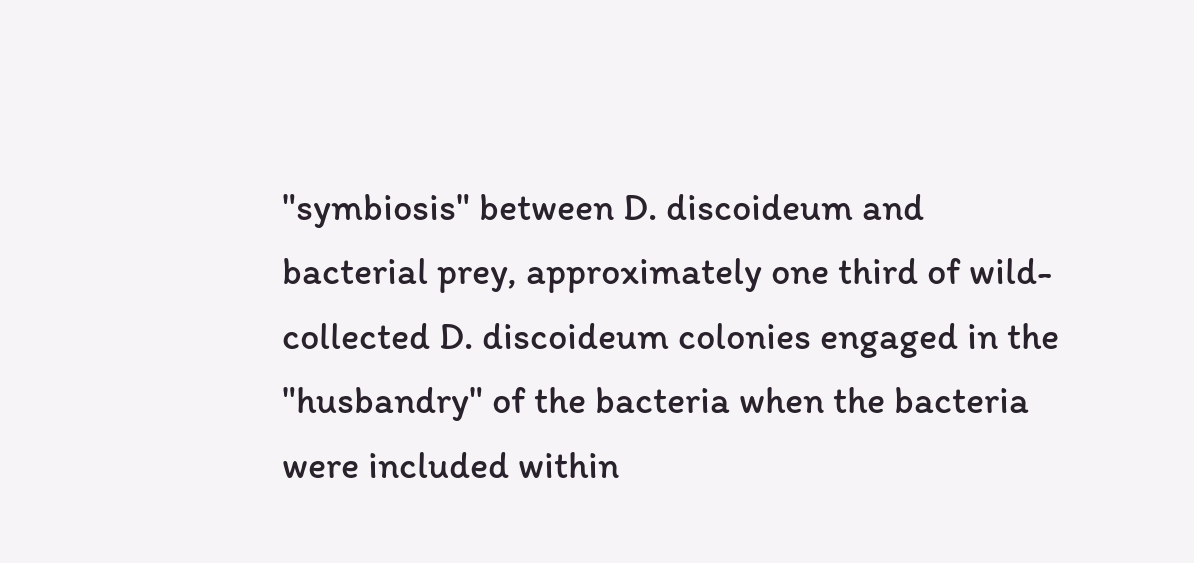"symbiosis" between D. discoideum and bacterial prey, approximately one third of wild-collected D. discoideum colonies engaged in the "husbandry" of the bacteria when the bacteria were included within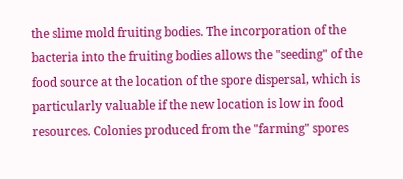the slime mold fruiting bodies. The incorporation of the bacteria into the fruiting bodies allows the "seeding" of the food source at the location of the spore dispersal, which is particularly valuable if the new location is low in food resources. Colonies produced from the "farming" spores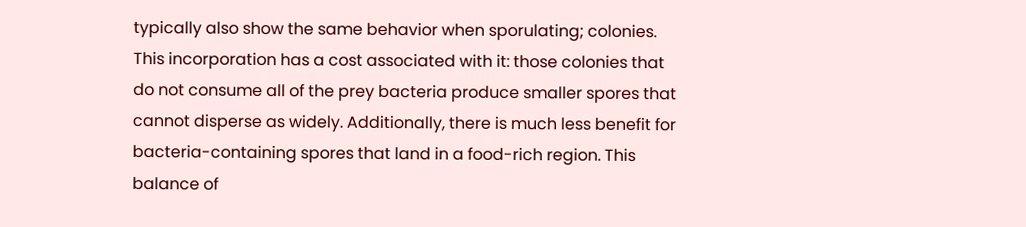typically also show the same behavior when sporulating; colonies. This incorporation has a cost associated with it: those colonies that do not consume all of the prey bacteria produce smaller spores that cannot disperse as widely. Additionally, there is much less benefit for bacteria-containing spores that land in a food-rich region. This balance of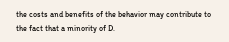the costs and benefits of the behavior may contribute to the fact that a minority of D.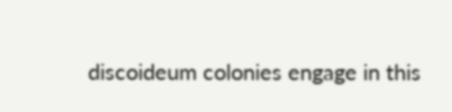discoideum colonies engage in this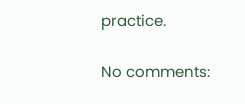practice.

No comments: